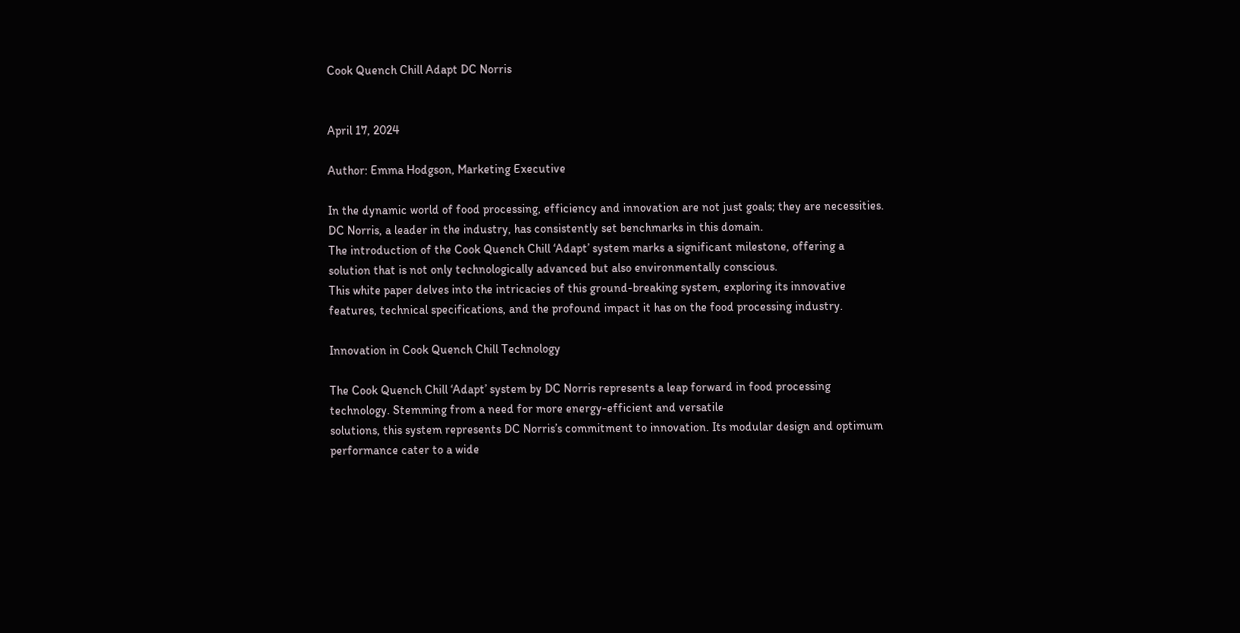Cook Quench Chill Adapt DC Norris


April 17, 2024

Author: Emma Hodgson, Marketing Executive

In the dynamic world of food processing, efficiency and innovation are not just goals; they are necessities. DC Norris, a leader in the industry, has consistently set benchmarks in this domain.
The introduction of the Cook Quench Chill ‘Adapt’ system marks a significant milestone, offering a solution that is not only technologically advanced but also environmentally conscious.
This white paper delves into the intricacies of this ground-breaking system, exploring its innovative features, technical specifications, and the profound impact it has on the food processing industry.

Innovation in Cook Quench Chill Technology

The Cook Quench Chill ‘Adapt’ system by DC Norris represents a leap forward in food processing technology. Stemming from a need for more energy-efficient and versatile
solutions, this system represents DC Norris’s commitment to innovation. Its modular design and optimum performance cater to a wide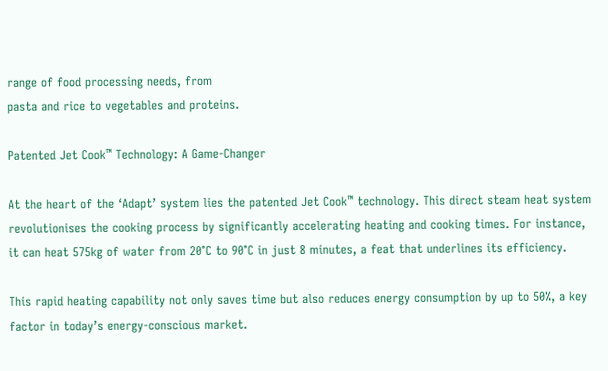range of food processing needs, from
pasta and rice to vegetables and proteins.

Patented Jet Cook™ Technology: A Game-Changer

At the heart of the ‘Adapt’ system lies the patented Jet Cook™ technology. This direct steam heat system revolutionises the cooking process by significantly accelerating heating and cooking times. For instance, it can heat 575kg of water from 20°C to 90°C in just 8 minutes, a feat that underlines its efficiency.

This rapid heating capability not only saves time but also reduces energy consumption by up to 50%, a key factor in today’s energy-conscious market.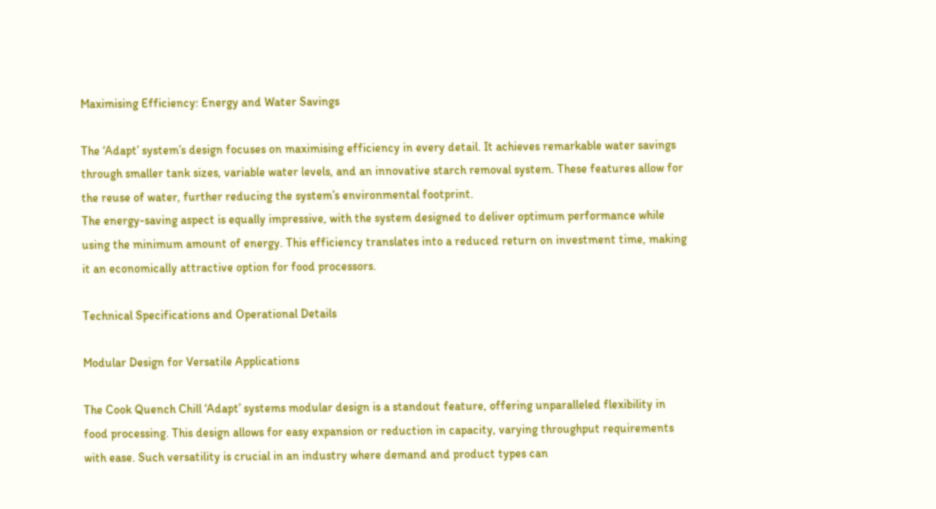Maximising Efficiency: Energy and Water Savings

The ‘Adapt’ system’s design focuses on maximising efficiency in every detail. It achieves remarkable water savings through smaller tank sizes, variable water levels, and an innovative starch removal system. These features allow for the reuse of water, further reducing the system’s environmental footprint.
The energy-saving aspect is equally impressive, with the system designed to deliver optimum performance while using the minimum amount of energy. This efficiency translates into a reduced return on investment time, making it an economically attractive option for food processors.

Technical Specifications and Operational Details

Modular Design for Versatile Applications

The Cook Quench Chill ‘Adapt’ systems modular design is a standout feature, offering unparalleled flexibility in food processing. This design allows for easy expansion or reduction in capacity, varying throughput requirements with ease. Such versatility is crucial in an industry where demand and product types can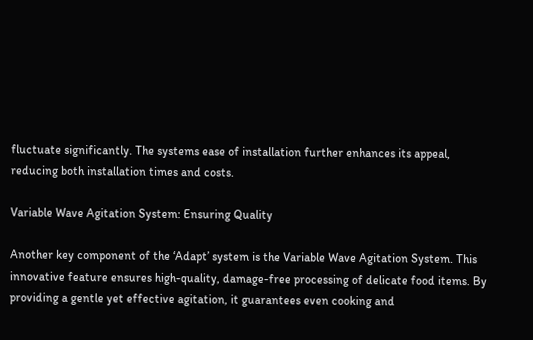fluctuate significantly. The systems ease of installation further enhances its appeal, reducing both installation times and costs.

Variable Wave Agitation System: Ensuring Quality

Another key component of the ‘Adapt’ system is the Variable Wave Agitation System. This innovative feature ensures high-quality, damage-free processing of delicate food items. By providing a gentle yet effective agitation, it guarantees even cooking and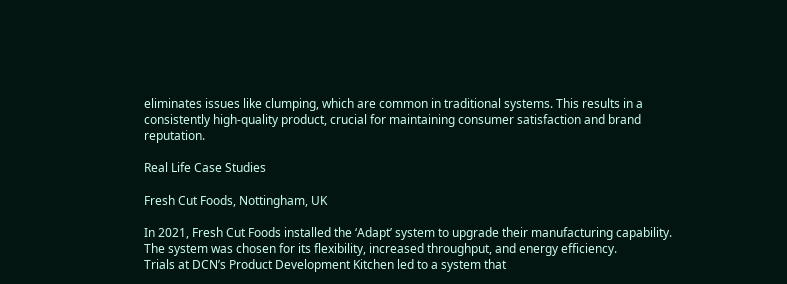eliminates issues like clumping, which are common in traditional systems. This results in a consistently high-quality product, crucial for maintaining consumer satisfaction and brand reputation.

Real Life Case Studies

Fresh Cut Foods, Nottingham, UK

In 2021, Fresh Cut Foods installed the ‘Adapt’ system to upgrade their manufacturing capability. The system was chosen for its flexibility, increased throughput, and energy efficiency.
Trials at DCN’s Product Development Kitchen led to a system that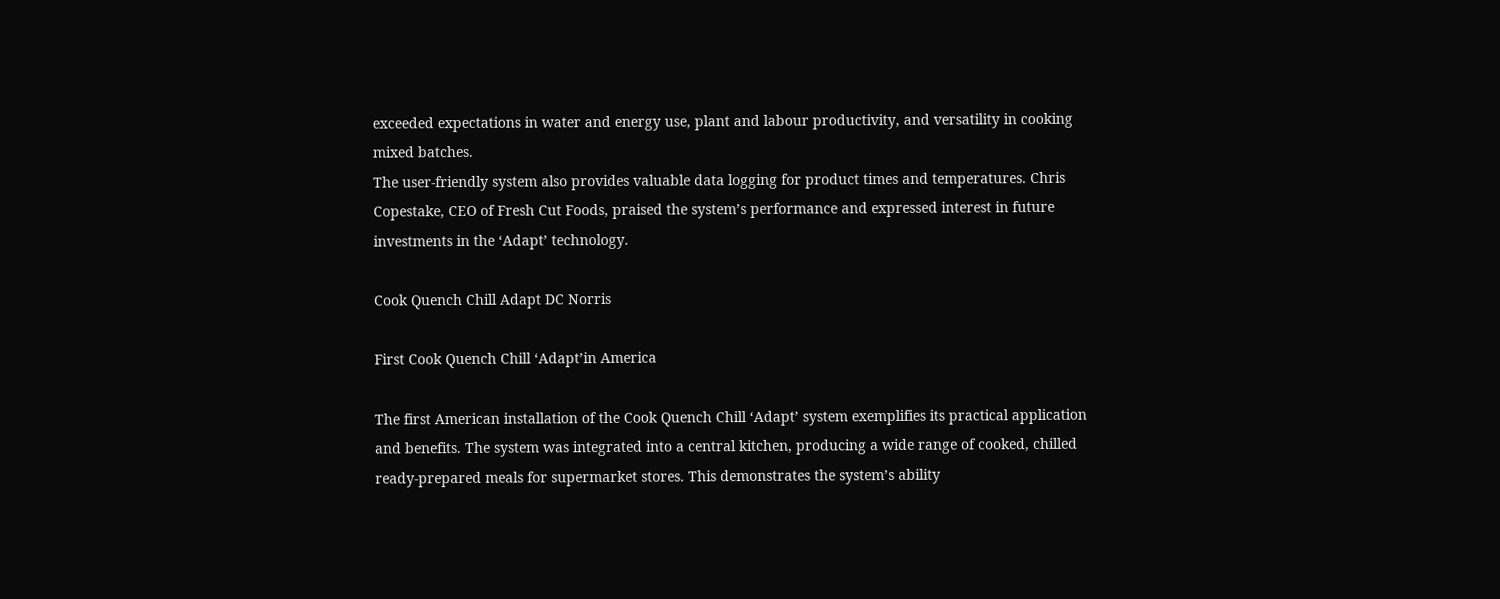exceeded expectations in water and energy use, plant and labour productivity, and versatility in cooking mixed batches.
The user-friendly system also provides valuable data logging for product times and temperatures. Chris Copestake, CEO of Fresh Cut Foods, praised the system’s performance and expressed interest in future investments in the ‘Adapt’ technology.

Cook Quench Chill Adapt DC Norris

First Cook Quench Chill ‘Adapt’in America

The first American installation of the Cook Quench Chill ‘Adapt’ system exemplifies its practical application and benefits. The system was integrated into a central kitchen, producing a wide range of cooked, chilled ready-prepared meals for supermarket stores. This demonstrates the system’s ability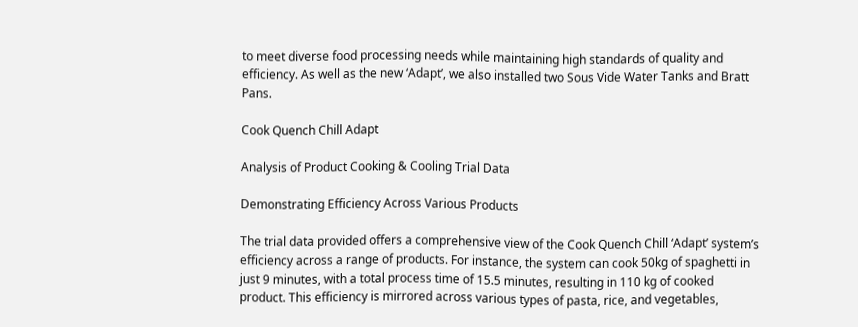to meet diverse food processing needs while maintaining high standards of quality and efficiency. As well as the new ‘Adapt’, we also installed two Sous Vide Water Tanks and Bratt Pans.

Cook Quench Chill Adapt

Analysis of Product Cooking & Cooling Trial Data

Demonstrating Efficiency Across Various Products

The trial data provided offers a comprehensive view of the Cook Quench Chill ‘Adapt’ system’s efficiency across a range of products. For instance, the system can cook 50kg of spaghetti in just 9 minutes, with a total process time of 15.5 minutes, resulting in 110 kg of cooked product. This efficiency is mirrored across various types of pasta, rice, and vegetables,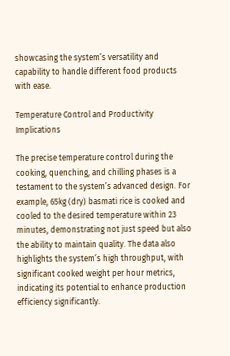showcasing the system’s versatility and capability to handle different food products with ease.

Temperature Control and Productivity Implications

The precise temperature control during the cooking, quenching, and chilling phases is a testament to the system’s advanced design. For example, 65kg (dry) basmati rice is cooked and cooled to the desired temperature within 23 minutes, demonstrating not just speed but also the ability to maintain quality. The data also highlights the system’s high throughput, with significant cooked weight per hour metrics, indicating its potential to enhance production efficiency significantly.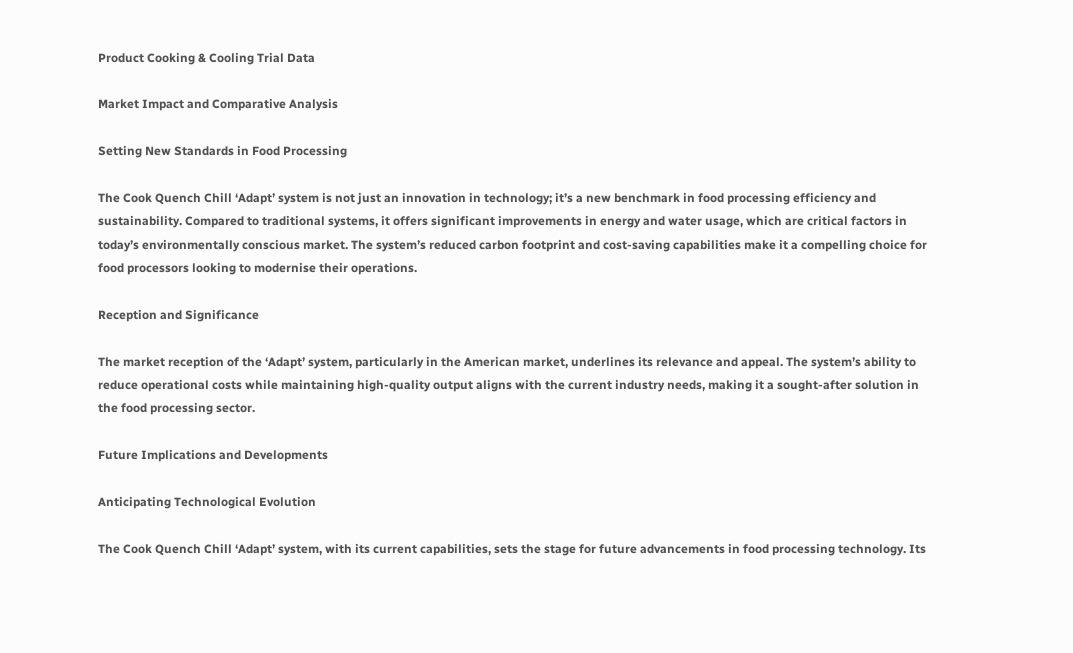Product Cooking & Cooling Trial Data

Market Impact and Comparative Analysis

Setting New Standards in Food Processing

The Cook Quench Chill ‘Adapt’ system is not just an innovation in technology; it’s a new benchmark in food processing efficiency and sustainability. Compared to traditional systems, it offers significant improvements in energy and water usage, which are critical factors in today’s environmentally conscious market. The system’s reduced carbon footprint and cost-saving capabilities make it a compelling choice for food processors looking to modernise their operations.

Reception and Significance

The market reception of the ‘Adapt’ system, particularly in the American market, underlines its relevance and appeal. The system’s ability to reduce operational costs while maintaining high-quality output aligns with the current industry needs, making it a sought-after solution in the food processing sector.

Future Implications and Developments

Anticipating Technological Evolution

The Cook Quench Chill ‘Adapt’ system, with its current capabilities, sets the stage for future advancements in food processing technology. Its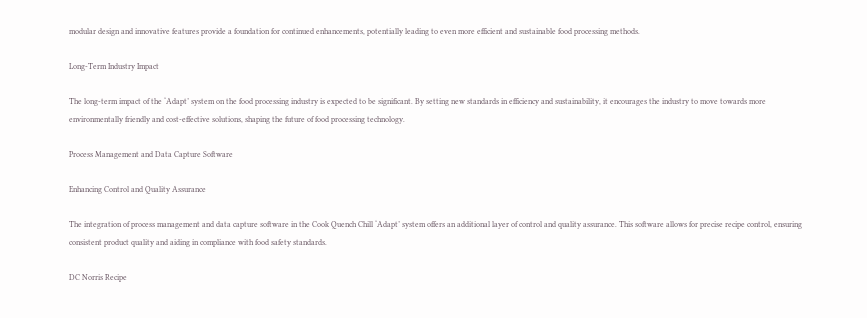modular design and innovative features provide a foundation for continued enhancements, potentially leading to even more efficient and sustainable food processing methods.

Long-Term Industry Impact

The long-term impact of the ‘Adapt’ system on the food processing industry is expected to be significant. By setting new standards in efficiency and sustainability, it encourages the industry to move towards more environmentally friendly and cost-effective solutions, shaping the future of food processing technology.

Process Management and Data Capture Software

Enhancing Control and Quality Assurance

The integration of process management and data capture software in the Cook Quench Chill ‘Adapt’ system offers an additional layer of control and quality assurance. This software allows for precise recipe control, ensuring consistent product quality and aiding in compliance with food safety standards.

DC Norris Recipe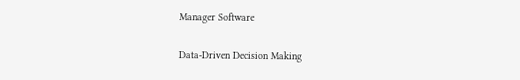Manager Software

Data-Driven Decision Making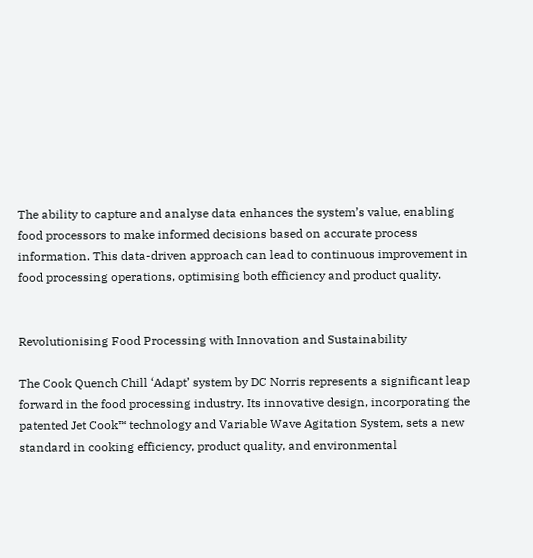The ability to capture and analyse data enhances the system’s value, enabling food processors to make informed decisions based on accurate process information. This data-driven approach can lead to continuous improvement in food processing operations, optimising both efficiency and product quality.


Revolutionising Food Processing with Innovation and Sustainability

The Cook Quench Chill ‘Adapt’ system by DC Norris represents a significant leap forward in the food processing industry. Its innovative design, incorporating the patented Jet Cook™ technology and Variable Wave Agitation System, sets a new standard in cooking efficiency, product quality, and environmental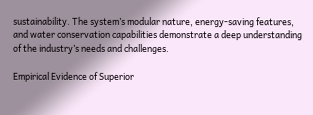sustainability. The system’s modular nature, energy-saving features, and water conservation capabilities demonstrate a deep understanding of the industry’s needs and challenges.

Empirical Evidence of Superior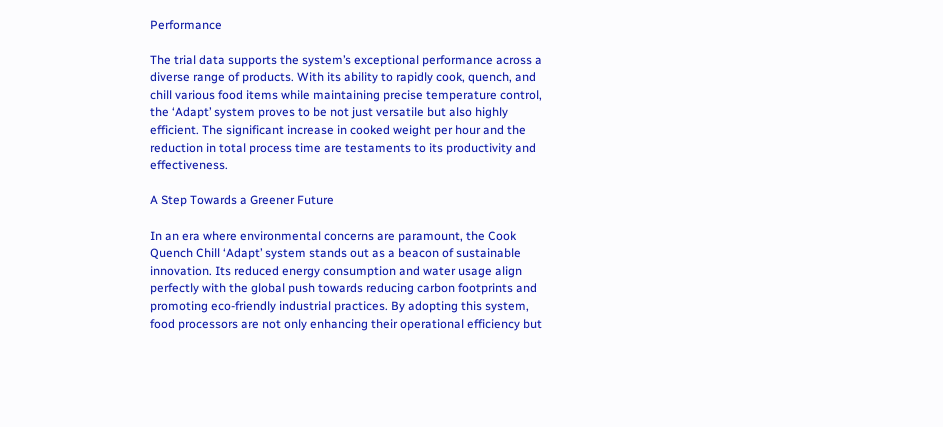Performance

The trial data supports the system’s exceptional performance across a diverse range of products. With its ability to rapidly cook, quench, and chill various food items while maintaining precise temperature control, the ‘Adapt’ system proves to be not just versatile but also highly efficient. The significant increase in cooked weight per hour and the reduction in total process time are testaments to its productivity and effectiveness.

A Step Towards a Greener Future

In an era where environmental concerns are paramount, the Cook Quench Chill ‘Adapt’ system stands out as a beacon of sustainable innovation. Its reduced energy consumption and water usage align perfectly with the global push towards reducing carbon footprints and promoting eco-friendly industrial practices. By adopting this system, food processors are not only enhancing their operational efficiency but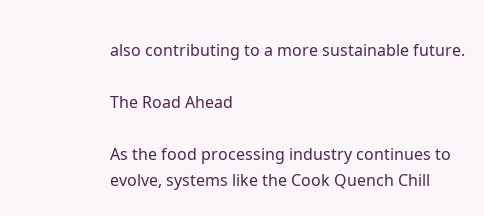also contributing to a more sustainable future.

The Road Ahead

As the food processing industry continues to evolve, systems like the Cook Quench Chill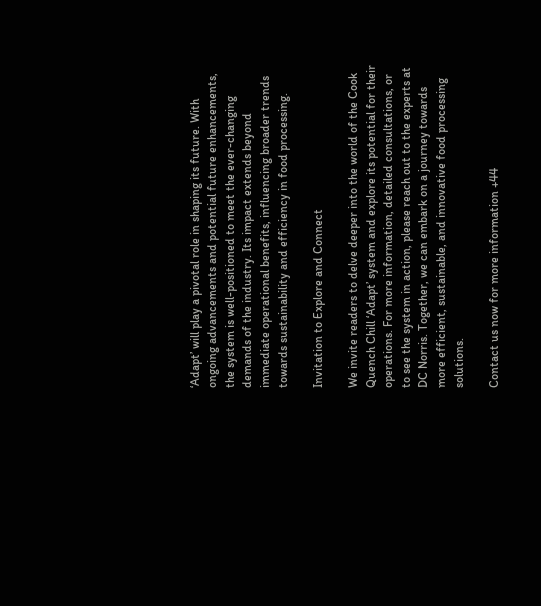‘Adapt’ will play a pivotal role in shaping its future. With ongoing advancements and potential future enhancements, the system is well-positioned to meet the ever-changing demands of the industry. Its impact extends beyond immediate operational benefits, influencing broader trends towards sustainability and efficiency in food processing.

Invitation to Explore and Connect

We invite readers to delve deeper into the world of the Cook Quench Chill ‘Adapt’ system and explore its potential for their operations. For more information, detailed consultations, or to see the system in action, please reach out to the experts at DC Norris. Together, we can embark on a journey towards more efficient, sustainable, and innovative food processing solutions.

Contact us now for more information +44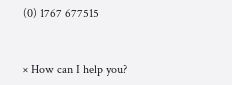(0) 1767 677515


× How can I help you?